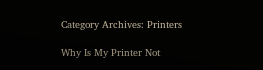Category Archives: Printers

Why Is My Printer Not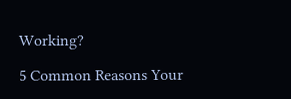Working?

5 Common Reasons Your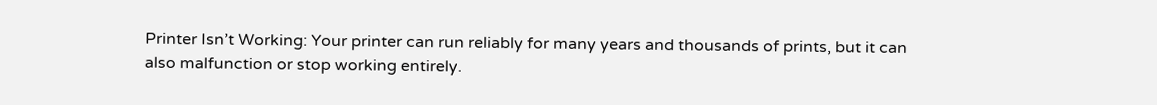Printer Isn’t Working: Your printer can run reliably for many years and thousands of prints, but it can also malfunction or stop working entirely.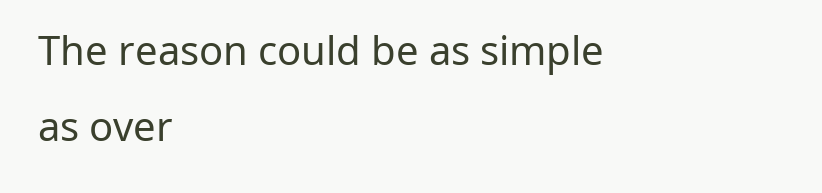The reason could be as simple as over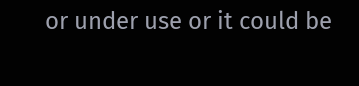or under use or it could be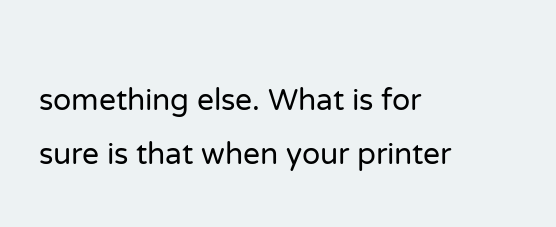something else. What is for sure is that when your printer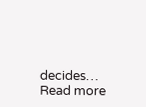decides…
Read more